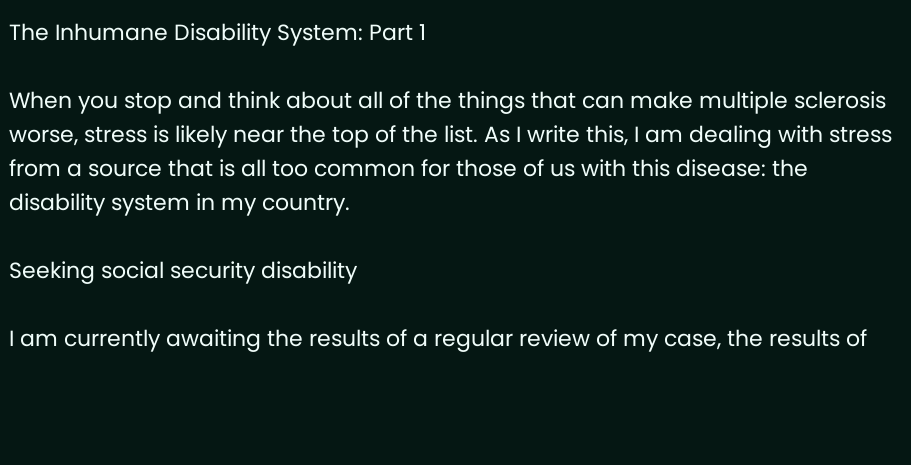The Inhumane Disability System: Part 1

When you stop and think about all of the things that can make multiple sclerosis worse, stress is likely near the top of the list. As I write this, I am dealing with stress from a source that is all too common for those of us with this disease: the disability system in my country.

Seeking social security disability

I am currently awaiting the results of a regular review of my case, the results of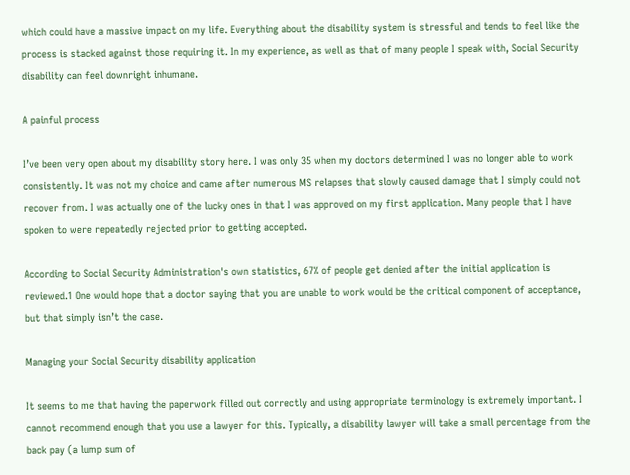which could have a massive impact on my life. Everything about the disability system is stressful and tends to feel like the process is stacked against those requiring it. In my experience, as well as that of many people I speak with, Social Security disability can feel downright inhumane.

A painful process

I’ve been very open about my disability story here. I was only 35 when my doctors determined I was no longer able to work consistently. It was not my choice and came after numerous MS relapses that slowly caused damage that I simply could not recover from. I was actually one of the lucky ones in that I was approved on my first application. Many people that I have spoken to were repeatedly rejected prior to getting accepted.

According to Social Security Administration's own statistics, 67% of people get denied after the initial application is reviewed.1 One would hope that a doctor saying that you are unable to work would be the critical component of acceptance, but that simply isn’t the case.

Managing your Social Security disability application

It seems to me that having the paperwork filled out correctly and using appropriate terminology is extremely important. I cannot recommend enough that you use a lawyer for this. Typically, a disability lawyer will take a small percentage from the back pay (a lump sum of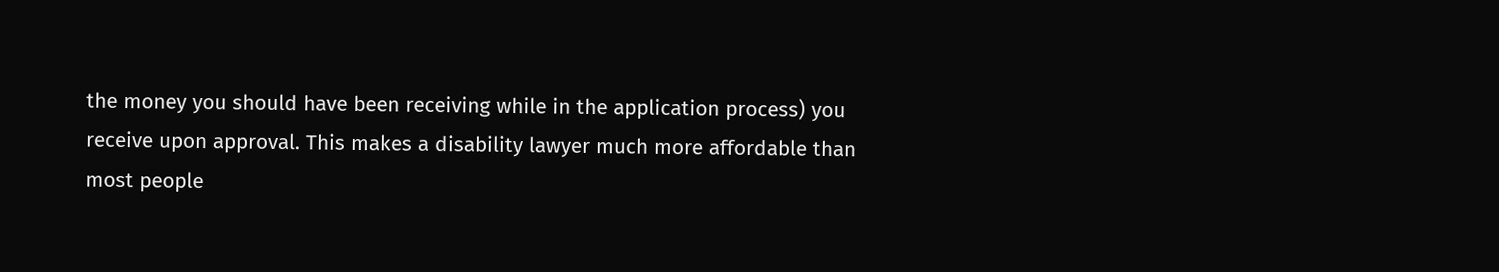the money you should have been receiving while in the application process) you receive upon approval. This makes a disability lawyer much more affordable than most people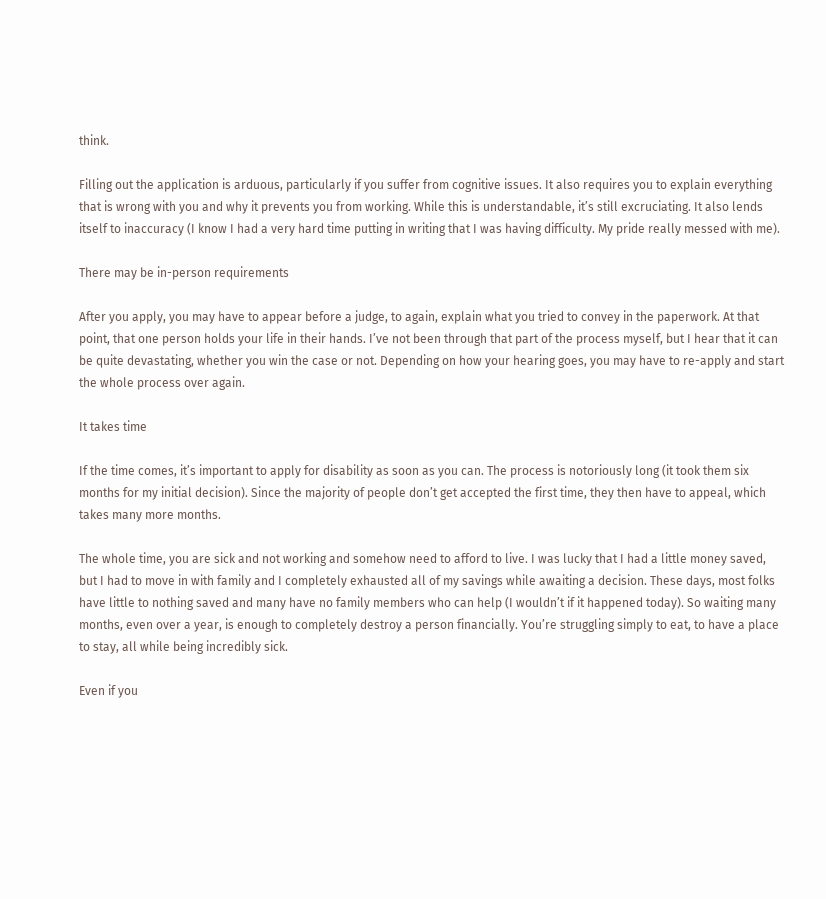think.

Filling out the application is arduous, particularly if you suffer from cognitive issues. It also requires you to explain everything that is wrong with you and why it prevents you from working. While this is understandable, it’s still excruciating. It also lends itself to inaccuracy (I know I had a very hard time putting in writing that I was having difficulty. My pride really messed with me).

There may be in-person requirements

After you apply, you may have to appear before a judge, to again, explain what you tried to convey in the paperwork. At that point, that one person holds your life in their hands. I’ve not been through that part of the process myself, but I hear that it can be quite devastating, whether you win the case or not. Depending on how your hearing goes, you may have to re-apply and start the whole process over again.

It takes time

If the time comes, it’s important to apply for disability as soon as you can. The process is notoriously long (it took them six months for my initial decision). Since the majority of people don’t get accepted the first time, they then have to appeal, which takes many more months.

The whole time, you are sick and not working and somehow need to afford to live. I was lucky that I had a little money saved, but I had to move in with family and I completely exhausted all of my savings while awaiting a decision. These days, most folks have little to nothing saved and many have no family members who can help (I wouldn’t if it happened today). So waiting many months, even over a year, is enough to completely destroy a person financially. You’re struggling simply to eat, to have a place to stay, all while being incredibly sick.

Even if you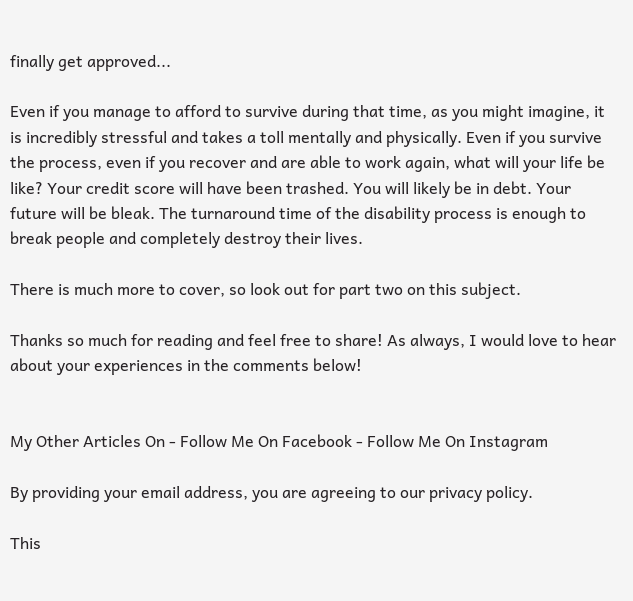finally get approved...

Even if you manage to afford to survive during that time, as you might imagine, it is incredibly stressful and takes a toll mentally and physically. Even if you survive the process, even if you recover and are able to work again, what will your life be like? Your credit score will have been trashed. You will likely be in debt. Your future will be bleak. The turnaround time of the disability process is enough to break people and completely destroy their lives.

There is much more to cover, so look out for part two on this subject.

Thanks so much for reading and feel free to share! As always, I would love to hear about your experiences in the comments below!


My Other Articles On - Follow Me On Facebook - Follow Me On Instagram

By providing your email address, you are agreeing to our privacy policy.

This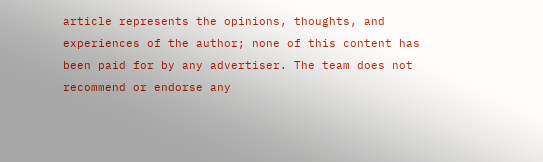article represents the opinions, thoughts, and experiences of the author; none of this content has been paid for by any advertiser. The team does not recommend or endorse any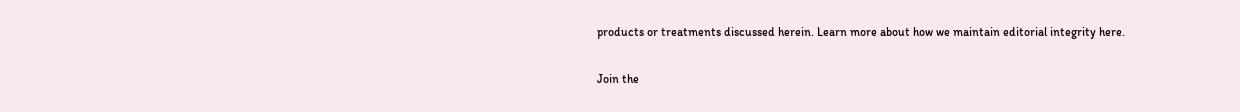products or treatments discussed herein. Learn more about how we maintain editorial integrity here.

Join the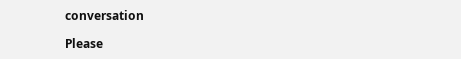conversation

Please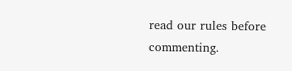read our rules before commenting.